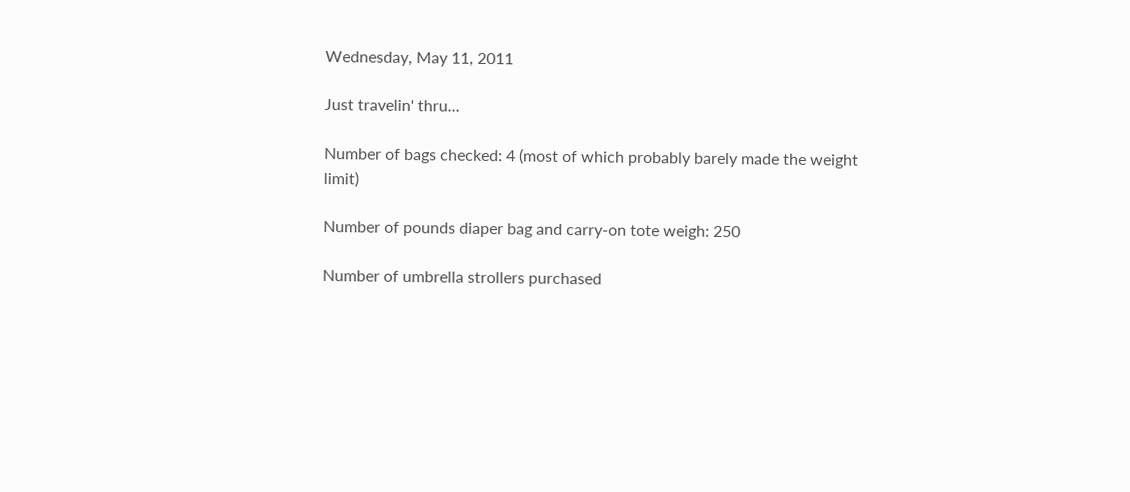Wednesday, May 11, 2011

Just travelin' thru...

Number of bags checked: 4 (most of which probably barely made the weight limit)

Number of pounds diaper bag and carry-on tote weigh: 250

Number of umbrella strollers purchased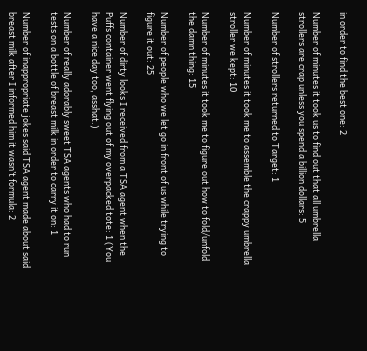in order to find the best one: 2

Number of minutes it took us to find out that all umbrella strollers are crap unless you spend a billion dollars: 5

Number of strollers returned to Target: 1

Number of minutes it took me to assemble the crappy umbrella stroller we kept: 10

Number of minutes it took me to figure out how to fold/unfold the damn thing: 15

Number of people who we let go in front of us while trying to figure it out: 25

Number of dirty looks I received from a TSA agent when the Puffs container went flying out of my overpacked tote: 1 (You have a nice day too, asshat.)

Number of really adorably sweet TSA agents who had to run tests on a bottle of breast milk in order to carry it on: 1

Number of inappropriate jokes said TSA agent made about said breast milk after I informed him it wasn’t formula: 2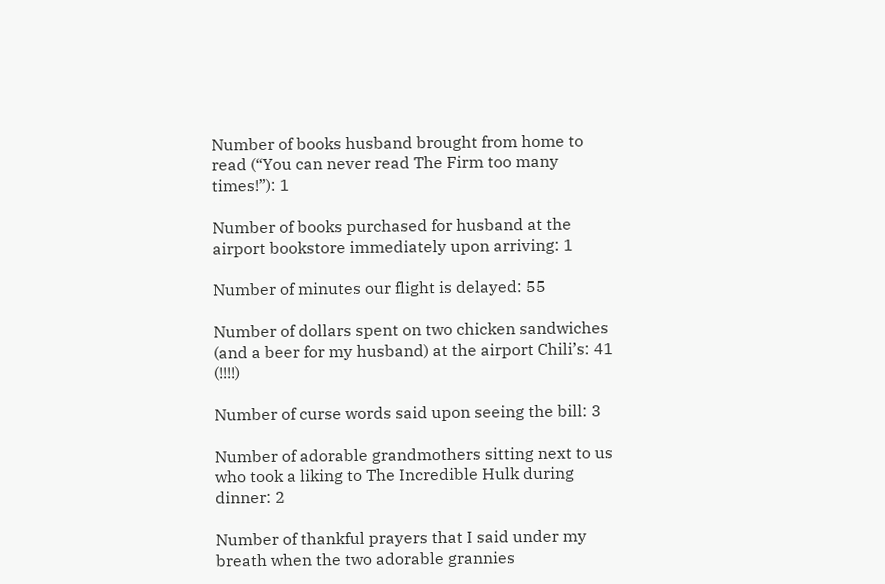Number of books husband brought from home to read (“You can never read The Firm too many times!”): 1

Number of books purchased for husband at the airport bookstore immediately upon arriving: 1

Number of minutes our flight is delayed: 55

Number of dollars spent on two chicken sandwiches (and a beer for my husband) at the airport Chili’s: 41 (!!!!)

Number of curse words said upon seeing the bill: 3

Number of adorable grandmothers sitting next to us who took a liking to The Incredible Hulk during dinner: 2

Number of thankful prayers that I said under my breath when the two adorable grannies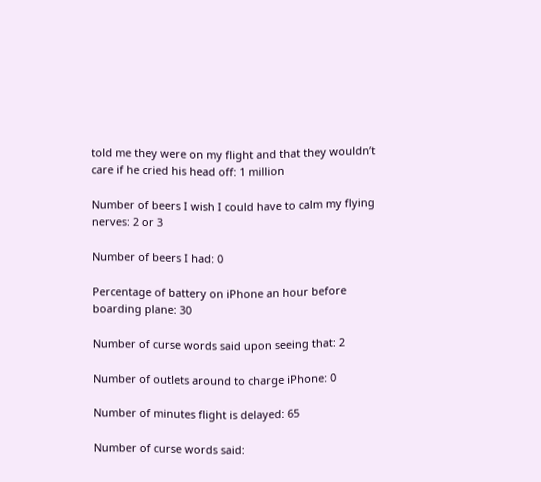told me they were on my flight and that they wouldn’t care if he cried his head off: 1 million

Number of beers I wish I could have to calm my flying nerves: 2 or 3

Number of beers I had: 0

Percentage of battery on iPhone an hour before boarding plane: 30

Number of curse words said upon seeing that: 2

Number of outlets around to charge iPhone: 0

Number of minutes flight is delayed: 65

Number of curse words said: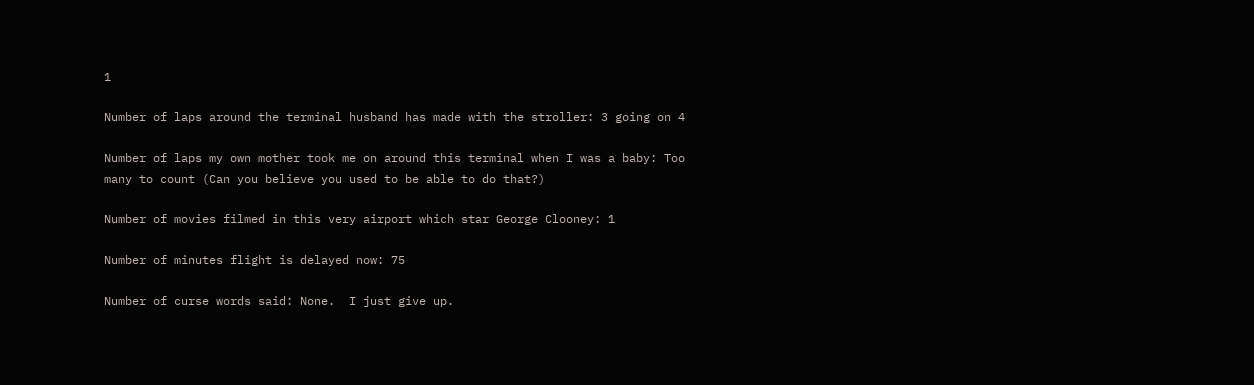1

Number of laps around the terminal husband has made with the stroller: 3 going on 4

Number of laps my own mother took me on around this terminal when I was a baby: Too many to count (Can you believe you used to be able to do that?)

Number of movies filmed in this very airport which star George Clooney: 1

Number of minutes flight is delayed now: 75

Number of curse words said: None.  I just give up.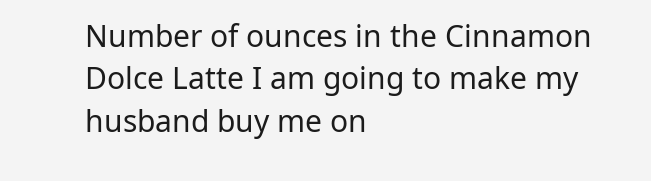Number of ounces in the Cinnamon Dolce Latte I am going to make my husband buy me on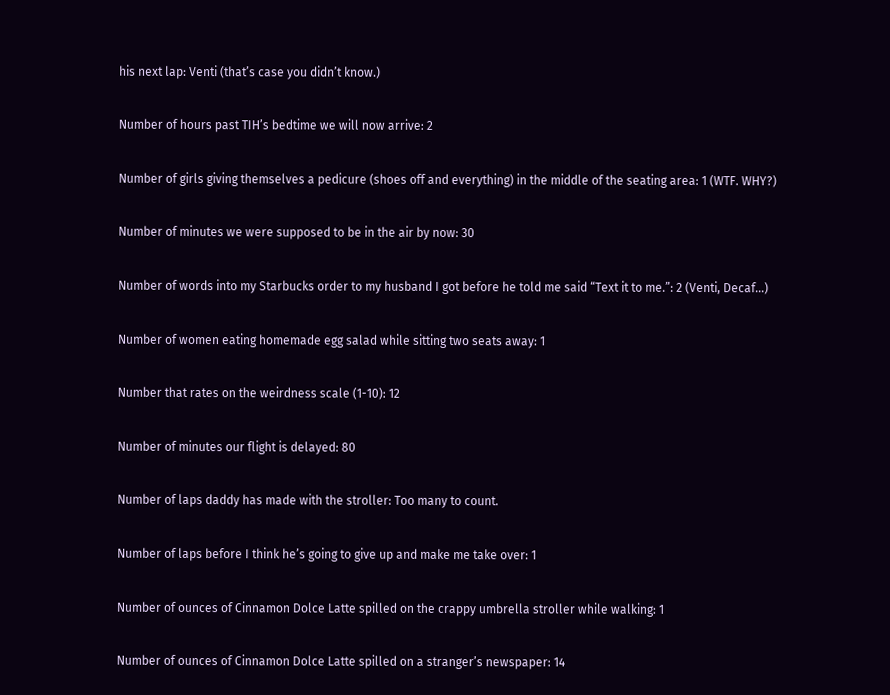his next lap: Venti (that’s case you didn’t know.)

Number of hours past TIH’s bedtime we will now arrive: 2

Number of girls giving themselves a pedicure (shoes off and everything) in the middle of the seating area: 1 (WTF. WHY?)

Number of minutes we were supposed to be in the air by now: 30

Number of words into my Starbucks order to my husband I got before he told me said “Text it to me.”: 2 (Venti, Decaf...)

Number of women eating homemade egg salad while sitting two seats away: 1

Number that rates on the weirdness scale (1-10): 12

Number of minutes our flight is delayed: 80

Number of laps daddy has made with the stroller: Too many to count.

Number of laps before I think he’s going to give up and make me take over: 1

Number of ounces of Cinnamon Dolce Latte spilled on the crappy umbrella stroller while walking: 1

Number of ounces of Cinnamon Dolce Latte spilled on a stranger’s newspaper: 14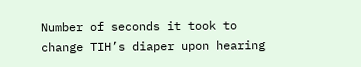Number of seconds it took to change TIH’s diaper upon hearing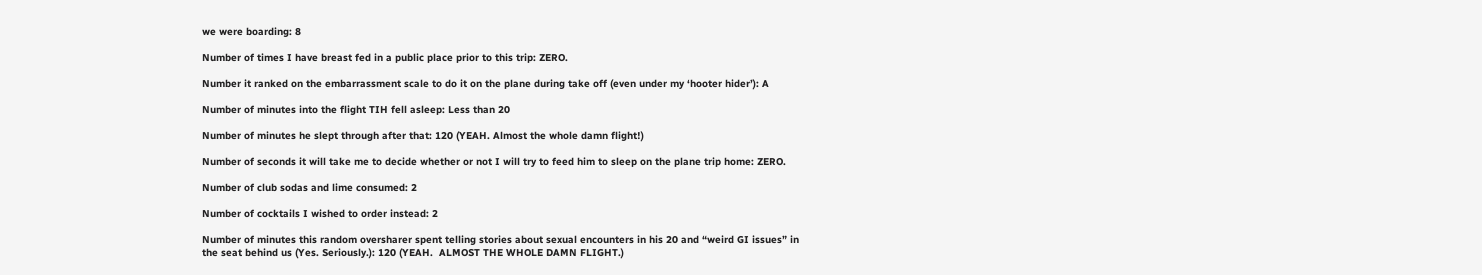we were boarding: 8

Number of times I have breast fed in a public place prior to this trip: ZERO.

Number it ranked on the embarrassment scale to do it on the plane during take off (even under my ‘hooter hider’): A

Number of minutes into the flight TIH fell asleep: Less than 20

Number of minutes he slept through after that: 120 (YEAH. Almost the whole damn flight!)

Number of seconds it will take me to decide whether or not I will try to feed him to sleep on the plane trip home: ZERO.

Number of club sodas and lime consumed: 2

Number of cocktails I wished to order instead: 2

Number of minutes this random oversharer spent telling stories about sexual encounters in his 20 and “weird GI issues” in
the seat behind us (Yes. Seriously.): 120 (YEAH.  ALMOST THE WHOLE DAMN FLIGHT.)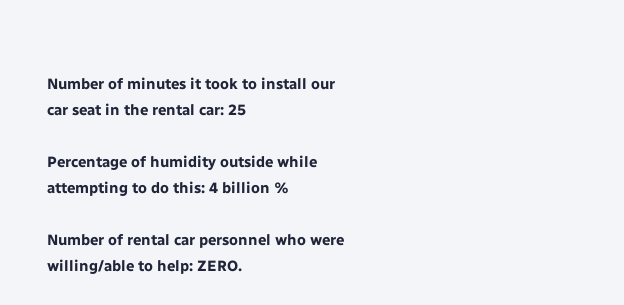Number of minutes it took to install our car seat in the rental car: 25

Percentage of humidity outside while attempting to do this: 4 billion %

Number of rental car personnel who were willing/able to help: ZERO.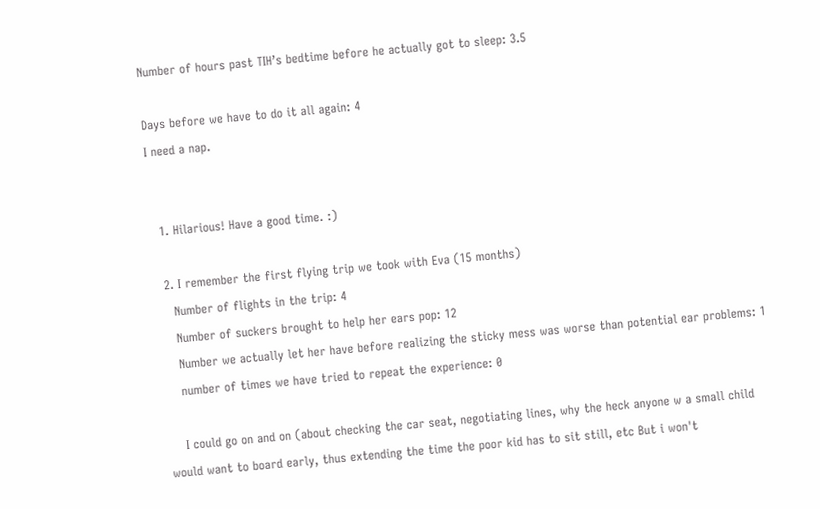Number of hours past TIH’s bedtime before he actually got to sleep: 3.5

Days before we have to do it all again: 4
I need a nap.


  1. Hilarious! Have a good time. :)

  2. I remember the first flying trip we took with Eva (15 months)
    Number of flights in the trip: 4
    Number of suckers brought to help her ears pop: 12
    Number we actually let her have before realizing the sticky mess was worse than potential ear problems: 1
    number of times we have tried to repeat the experience: 0

    I could go on and on (about checking the car seat, negotiating lines, why the heck anyone w a small child would want to board early, thus extending the time the poor kid has to sit still, etc But i won't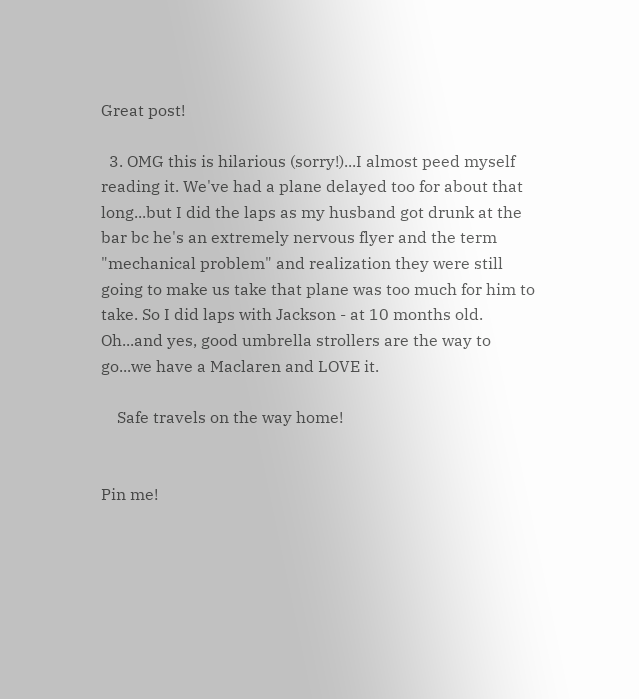Great post!

  3. OMG this is hilarious (sorry!)...I almost peed myself reading it. We've had a plane delayed too for about that long...but I did the laps as my husband got drunk at the bar bc he's an extremely nervous flyer and the term "mechanical problem" and realization they were still going to make us take that plane was too much for him to take. So I did laps with Jackson - at 10 months old. Oh...and yes, good umbrella strollers are the way to go...we have a Maclaren and LOVE it.

    Safe travels on the way home!


Pin me!